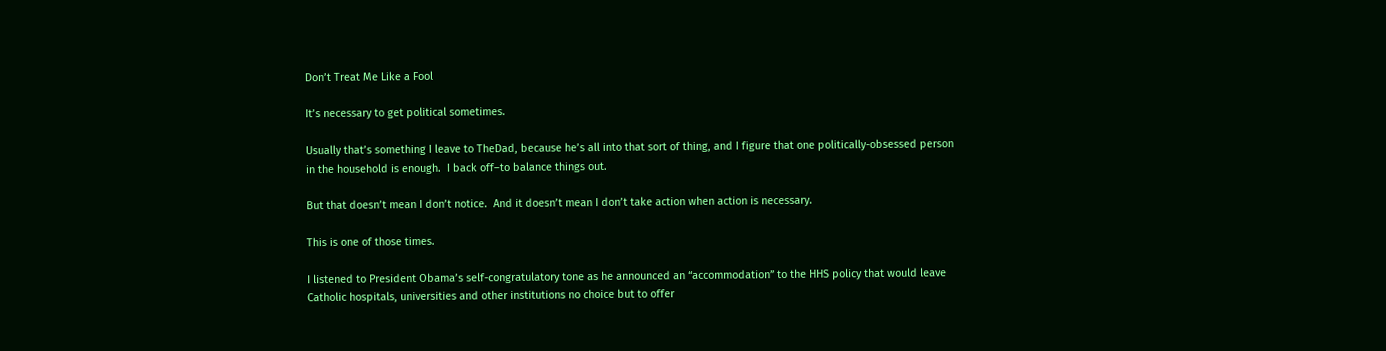Don’t Treat Me Like a Fool

It’s necessary to get political sometimes.

Usually that’s something I leave to TheDad, because he’s all into that sort of thing, and I figure that one politically-obsessed person in the household is enough.  I back off–to balance things out.

But that doesn’t mean I don’t notice.  And it doesn’t mean I don’t take action when action is necessary.

This is one of those times.

I listened to President Obama’s self-congratulatory tone as he announced an “accommodation” to the HHS policy that would leave Catholic hospitals, universities and other institutions no choice but to offer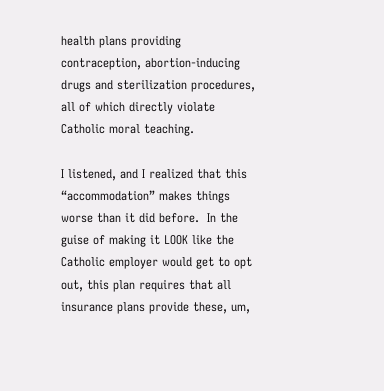health plans providing contraception, abortion-inducing drugs and sterilization procedures, all of which directly violate Catholic moral teaching.

I listened, and I realized that this “accommodation” makes things worse than it did before.  In the guise of making it LOOK like the Catholic employer would get to opt out, this plan requires that all insurance plans provide these, um,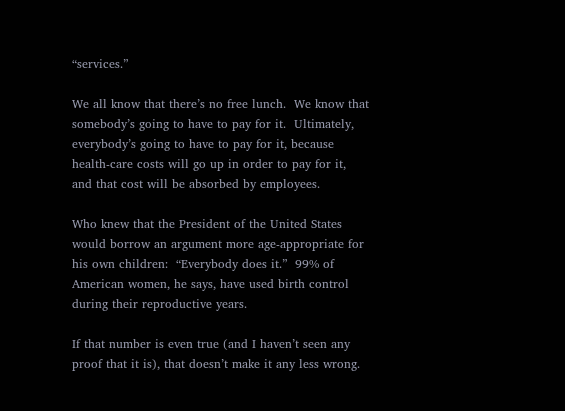“services.”

We all know that there’s no free lunch.  We know that somebody’s going to have to pay for it.  Ultimately, everybody’s going to have to pay for it, because health-care costs will go up in order to pay for it, and that cost will be absorbed by employees.

Who knew that the President of the United States would borrow an argument more age-appropriate for his own children:  “Everybody does it.”  99% of American women, he says, have used birth control during their reproductive years.

If that number is even true (and I haven’t seen any proof that it is), that doesn’t make it any less wrong.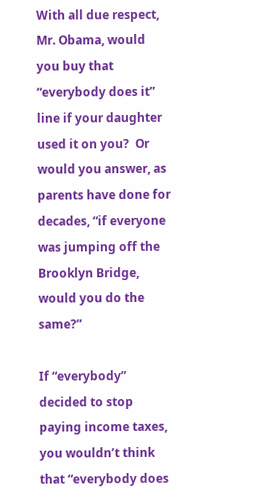With all due respect, Mr. Obama, would you buy that “everybody does it” line if your daughter used it on you?  Or would you answer, as parents have done for decades, “if everyone was jumping off the Brooklyn Bridge, would you do the same?”

If “everybody” decided to stop paying income taxes, you wouldn’t think that “everybody does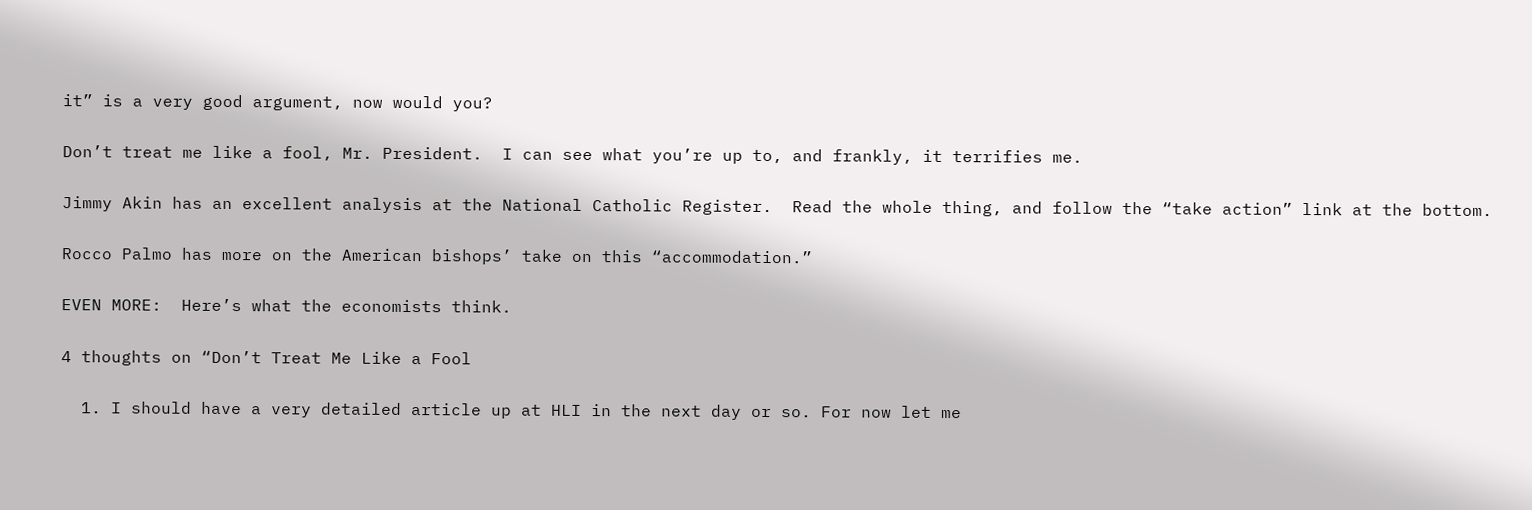it” is a very good argument, now would you?

Don’t treat me like a fool, Mr. President.  I can see what you’re up to, and frankly, it terrifies me.

Jimmy Akin has an excellent analysis at the National Catholic Register.  Read the whole thing, and follow the “take action” link at the bottom.

Rocco Palmo has more on the American bishops’ take on this “accommodation.”

EVEN MORE:  Here’s what the economists think.

4 thoughts on “Don’t Treat Me Like a Fool

  1. I should have a very detailed article up at HLI in the next day or so. For now let me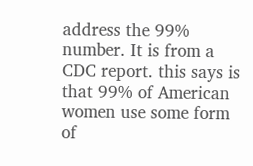address the 99% number. It is from a CDC report. this says is that 99% of American women use some form of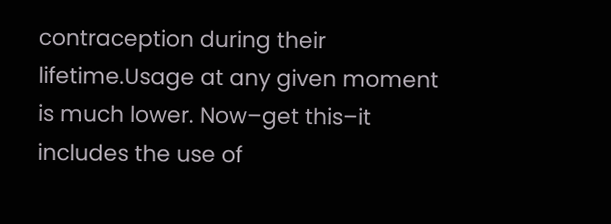contraception during their lifetime.Usage at any given moment is much lower. Now–get this–it includes the use of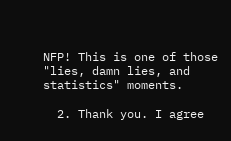NFP! This is one of those "lies, damn lies, and statistics" moments.

  2. Thank you. I agree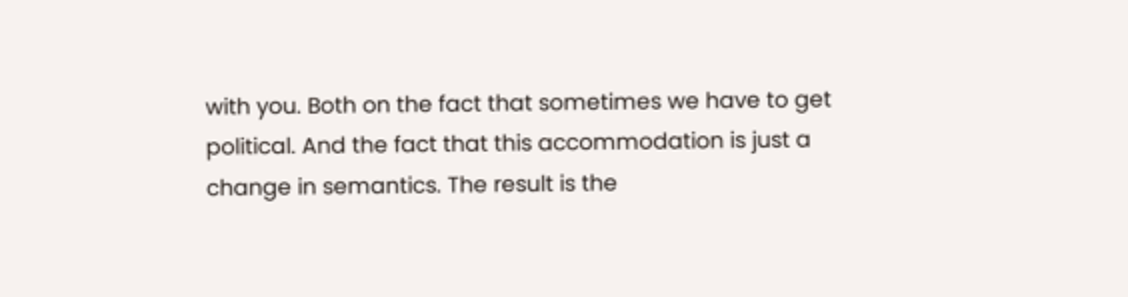with you. Both on the fact that sometimes we have to get political. And the fact that this accommodation is just a change in semantics. The result is the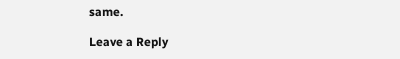same.

Leave a Reply